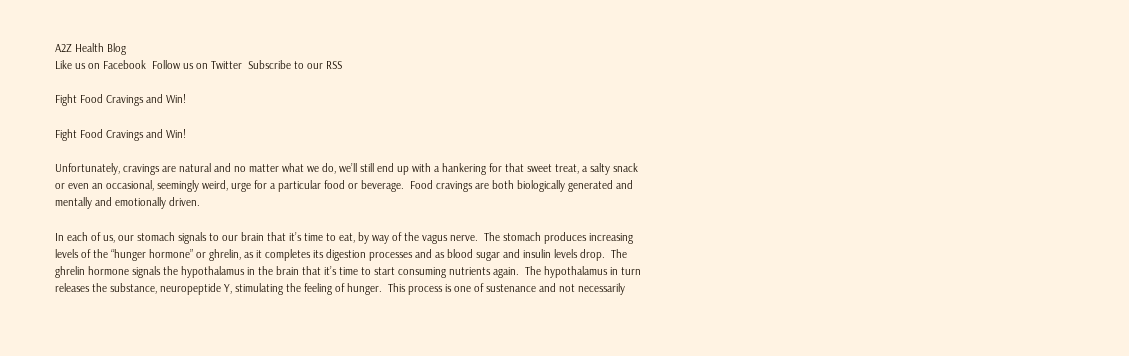A2Z Health Blog
Like us on Facebook  Follow us on Twitter  Subscribe to our RSS

Fight Food Cravings and Win!

Fight Food Cravings and Win!

Unfortunately, cravings are natural and no matter what we do, we’ll still end up with a hankering for that sweet treat, a salty snack or even an occasional, seemingly weird, urge for a particular food or beverage.  Food cravings are both biologically generated and mentally and emotionally driven.

In each of us, our stomach signals to our brain that it’s time to eat, by way of the vagus nerve.  The stomach produces increasing levels of the “hunger hormone” or ghrelin, as it completes its digestion processes and as blood sugar and insulin levels drop.  The ghrelin hormone signals the hypothalamus in the brain that it’s time to start consuming nutrients again.  The hypothalamus in turn releases the substance, neuropeptide Y, stimulating the feeling of hunger.  This process is one of sustenance and not necessarily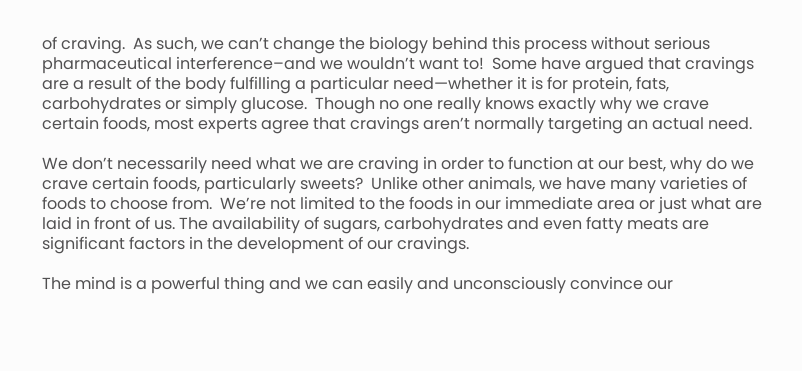of craving.  As such, we can’t change the biology behind this process without serious pharmaceutical interference–and we wouldn’t want to!  Some have argued that cravings are a result of the body fulfilling a particular need—whether it is for protein, fats, carbohydrates or simply glucose.  Though no one really knows exactly why we crave certain foods, most experts agree that cravings aren’t normally targeting an actual need.

We don’t necessarily need what we are craving in order to function at our best, why do we crave certain foods, particularly sweets?  Unlike other animals, we have many varieties of foods to choose from.  We’re not limited to the foods in our immediate area or just what are laid in front of us. The availability of sugars, carbohydrates and even fatty meats are significant factors in the development of our cravings.

The mind is a powerful thing and we can easily and unconsciously convince our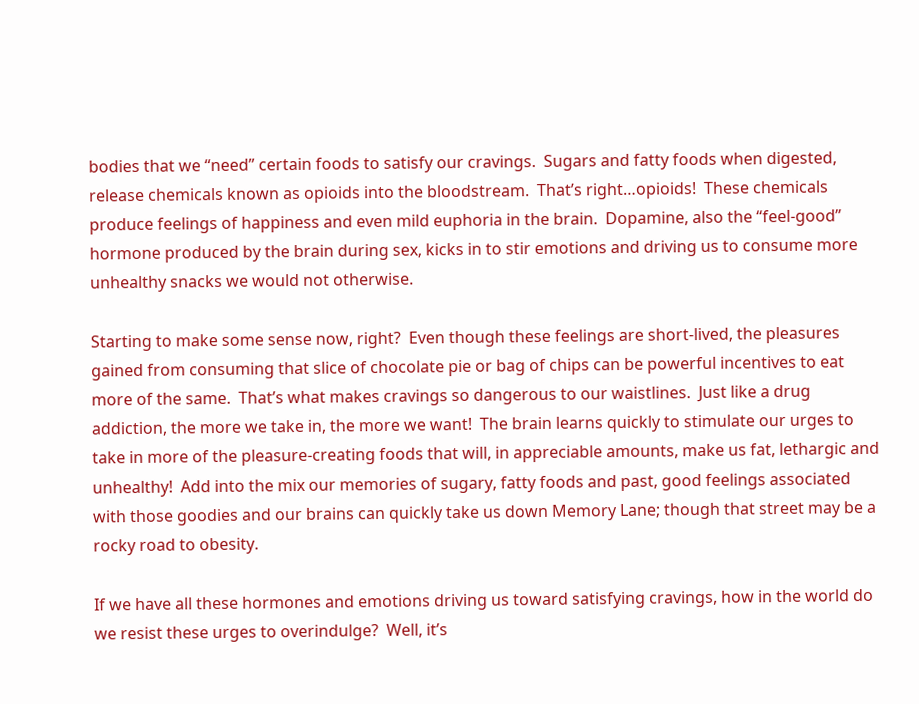bodies that we “need” certain foods to satisfy our cravings.  Sugars and fatty foods when digested, release chemicals known as opioids into the bloodstream.  That’s right…opioids!  These chemicals produce feelings of happiness and even mild euphoria in the brain.  Dopamine, also the “feel-good” hormone produced by the brain during sex, kicks in to stir emotions and driving us to consume more unhealthy snacks we would not otherwise.

Starting to make some sense now, right?  Even though these feelings are short-lived, the pleasures gained from consuming that slice of chocolate pie or bag of chips can be powerful incentives to eat more of the same.  That’s what makes cravings so dangerous to our waistlines.  Just like a drug addiction, the more we take in, the more we want!  The brain learns quickly to stimulate our urges to take in more of the pleasure-creating foods that will, in appreciable amounts, make us fat, lethargic and unhealthy!  Add into the mix our memories of sugary, fatty foods and past, good feelings associated with those goodies and our brains can quickly take us down Memory Lane; though that street may be a rocky road to obesity.

If we have all these hormones and emotions driving us toward satisfying cravings, how in the world do we resist these urges to overindulge?  Well, it’s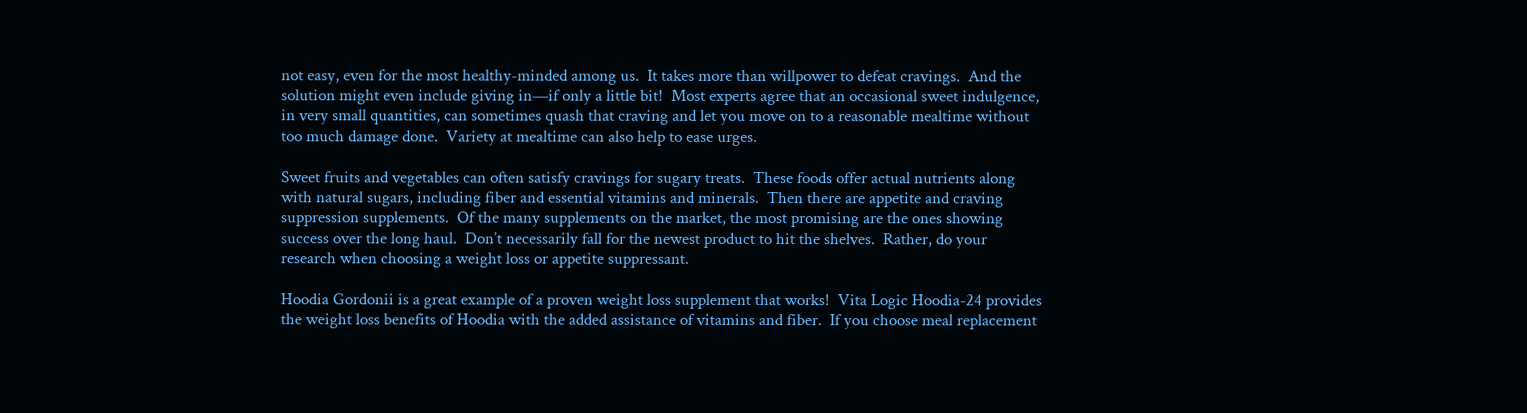not easy, even for the most healthy-minded among us.  It takes more than willpower to defeat cravings.  And the solution might even include giving in—if only a little bit!  Most experts agree that an occasional sweet indulgence, in very small quantities, can sometimes quash that craving and let you move on to a reasonable mealtime without too much damage done.  Variety at mealtime can also help to ease urges.

Sweet fruits and vegetables can often satisfy cravings for sugary treats.  These foods offer actual nutrients along with natural sugars, including fiber and essential vitamins and minerals.  Then there are appetite and craving suppression supplements.  Of the many supplements on the market, the most promising are the ones showing success over the long haul.  Don’t necessarily fall for the newest product to hit the shelves.  Rather, do your research when choosing a weight loss or appetite suppressant.

Hoodia Gordonii is a great example of a proven weight loss supplement that works!  Vita Logic Hoodia-24 provides the weight loss benefits of Hoodia with the added assistance of vitamins and fiber.  If you choose meal replacement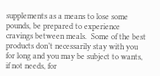supplements as a means to lose some pounds, be prepared to experience cravings between meals.  Some of the best products don’t necessarily stay with you for long and you may be subject to wants, if not needs, for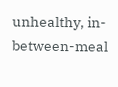unhealthy, in-between-meal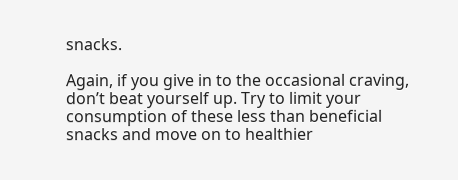snacks.

Again, if you give in to the occasional craving, don’t beat yourself up. Try to limit your consumption of these less than beneficial snacks and move on to healthier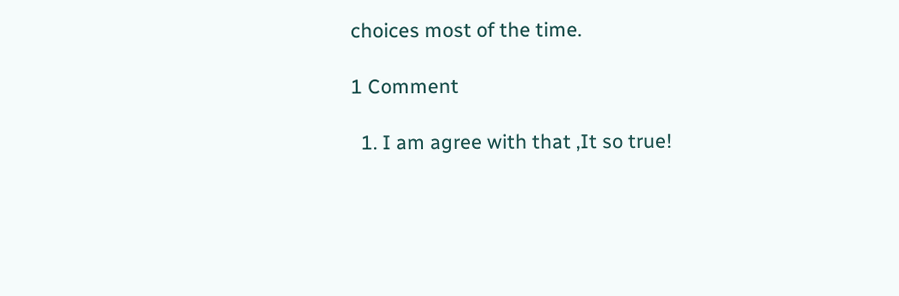choices most of the time.

1 Comment

  1. I am agree with that ,It so true!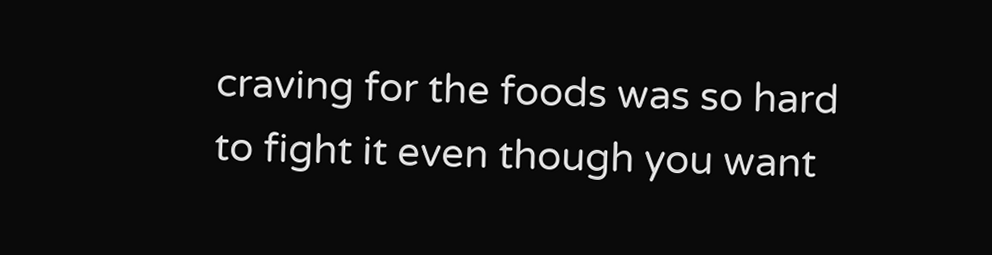craving for the foods was so hard to fight it even though you want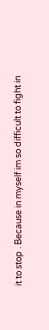it to stop . Because in myself im so difficult to fight in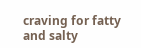craving for fatty and salty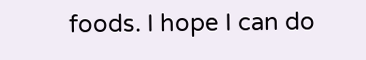foods. I hope I can do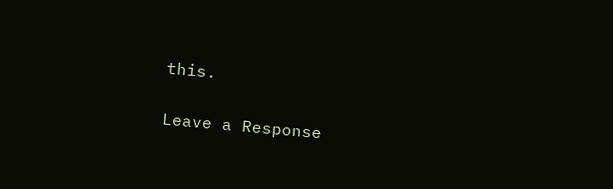this.

Leave a Response